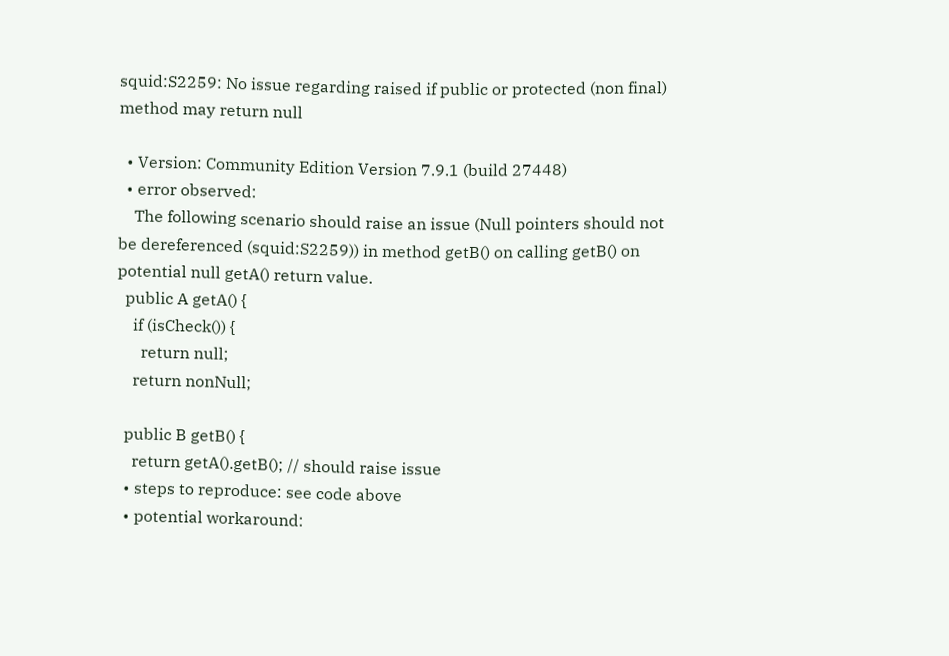squid:S2259: No issue regarding raised if public or protected (non final) method may return null

  • Version: Community Edition Version 7.9.1 (build 27448)
  • error observed:
    The following scenario should raise an issue (Null pointers should not be dereferenced (squid:S2259)) in method getB() on calling getB() on potential null getA() return value.
  public A getA() {
    if (isCheck()) {
      return null;
    return nonNull;

  public B getB() {
    return getA().getB(); // should raise issue
  • steps to reproduce: see code above
  • potential workaround: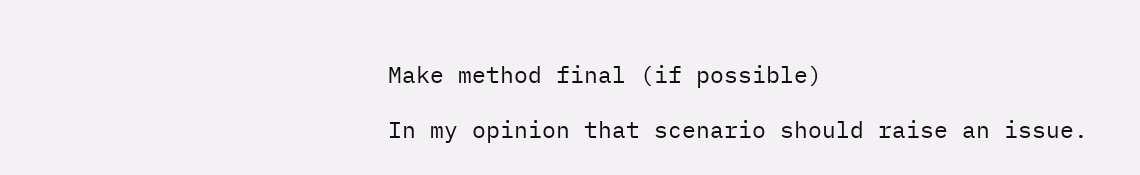Make method final (if possible)

In my opinion that scenario should raise an issue.